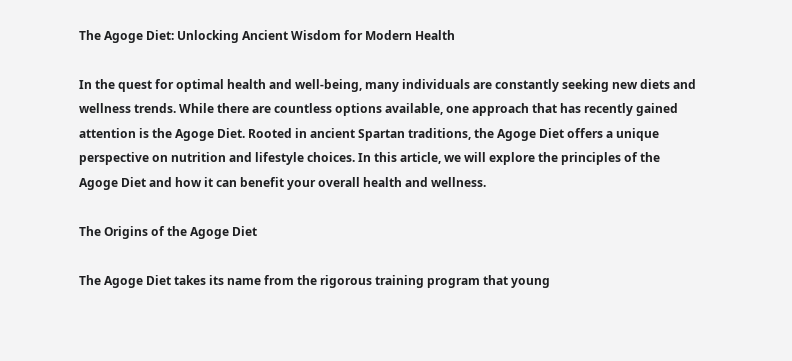The Agoge Diet: Unlocking Ancient Wisdom for Modern Health

In the quest for optimal health and well-being, many individuals are constantly seeking new diets and wellness trends. While there are countless options available, one approach that has recently gained attention is the Agoge Diet. Rooted in ancient Spartan traditions, the Agoge Diet offers a unique perspective on nutrition and lifestyle choices. In this article, we will explore the principles of the Agoge Diet and how it can benefit your overall health and wellness.

The Origins of the Agoge Diet

The Agoge Diet takes its name from the rigorous training program that young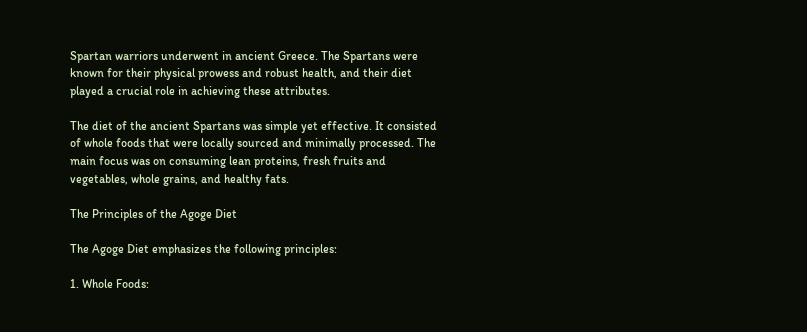Spartan warriors underwent in ancient Greece. The Spartans were known for their physical prowess and robust health, and their diet played a crucial role in achieving these attributes.

The diet of the ancient Spartans was simple yet effective. It consisted of whole foods that were locally sourced and minimally processed. The main focus was on consuming lean proteins, fresh fruits and vegetables, whole grains, and healthy fats.

The Principles of the Agoge Diet

The Agoge Diet emphasizes the following principles:

1. Whole Foods: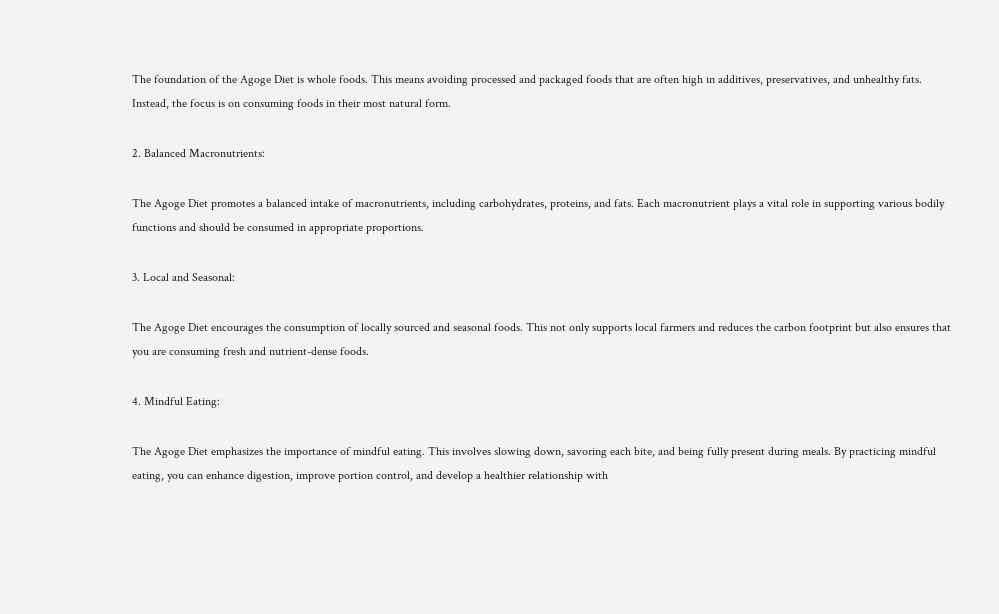The foundation of the Agoge Diet is whole foods. This means avoiding processed and packaged foods that are often high in additives, preservatives, and unhealthy fats. Instead, the focus is on consuming foods in their most natural form.

2. Balanced Macronutrients:

The Agoge Diet promotes a balanced intake of macronutrients, including carbohydrates, proteins, and fats. Each macronutrient plays a vital role in supporting various bodily functions and should be consumed in appropriate proportions.

3. Local and Seasonal:

The Agoge Diet encourages the consumption of locally sourced and seasonal foods. This not only supports local farmers and reduces the carbon footprint but also ensures that you are consuming fresh and nutrient-dense foods.

4. Mindful Eating:

The Agoge Diet emphasizes the importance of mindful eating. This involves slowing down, savoring each bite, and being fully present during meals. By practicing mindful eating, you can enhance digestion, improve portion control, and develop a healthier relationship with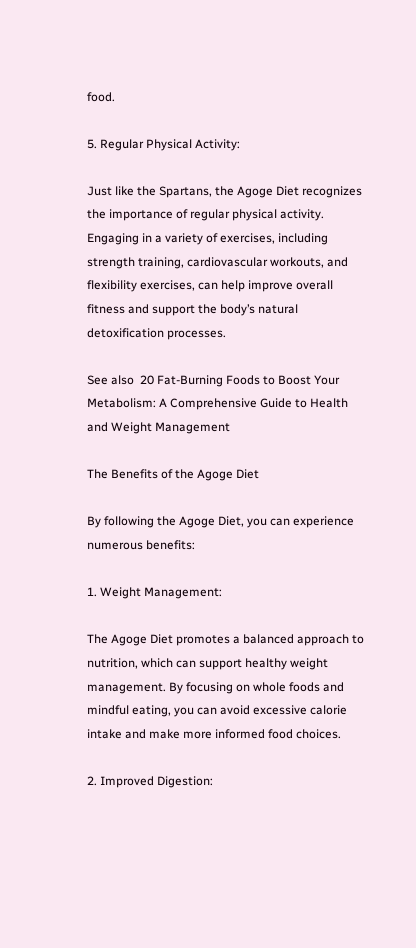food.

5. Regular Physical Activity:

Just like the Spartans, the Agoge Diet recognizes the importance of regular physical activity. Engaging in a variety of exercises, including strength training, cardiovascular workouts, and flexibility exercises, can help improve overall fitness and support the body’s natural detoxification processes.

See also  20 Fat-Burning Foods to Boost Your Metabolism: A Comprehensive Guide to Health and Weight Management

The Benefits of the Agoge Diet

By following the Agoge Diet, you can experience numerous benefits:

1. Weight Management:

The Agoge Diet promotes a balanced approach to nutrition, which can support healthy weight management. By focusing on whole foods and mindful eating, you can avoid excessive calorie intake and make more informed food choices.

2. Improved Digestion: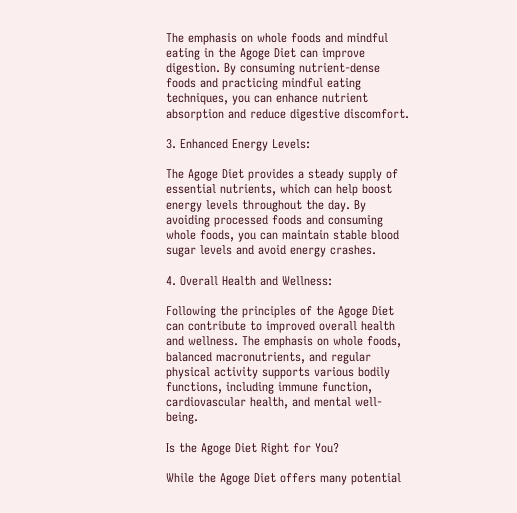The emphasis on whole foods and mindful eating in the Agoge Diet can improve digestion. By consuming nutrient-dense foods and practicing mindful eating techniques, you can enhance nutrient absorption and reduce digestive discomfort.

3. Enhanced Energy Levels:

The Agoge Diet provides a steady supply of essential nutrients, which can help boost energy levels throughout the day. By avoiding processed foods and consuming whole foods, you can maintain stable blood sugar levels and avoid energy crashes.

4. Overall Health and Wellness:

Following the principles of the Agoge Diet can contribute to improved overall health and wellness. The emphasis on whole foods, balanced macronutrients, and regular physical activity supports various bodily functions, including immune function, cardiovascular health, and mental well-being.

Is the Agoge Diet Right for You?

While the Agoge Diet offers many potential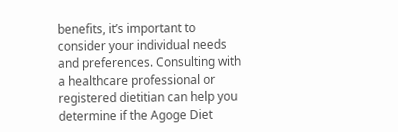benefits, it’s important to consider your individual needs and preferences. Consulting with a healthcare professional or registered dietitian can help you determine if the Agoge Diet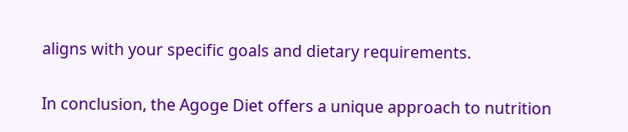aligns with your specific goals and dietary requirements.

In conclusion, the Agoge Diet offers a unique approach to nutrition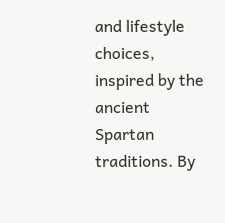and lifestyle choices, inspired by the ancient Spartan traditions. By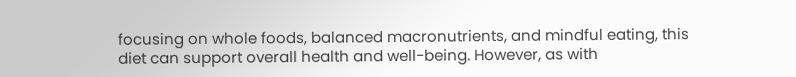focusing on whole foods, balanced macronutrients, and mindful eating, this diet can support overall health and well-being. However, as with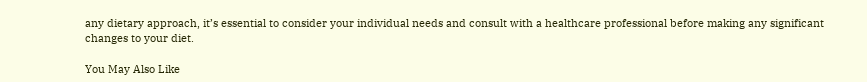any dietary approach, it’s essential to consider your individual needs and consult with a healthcare professional before making any significant changes to your diet.

You May Also Like